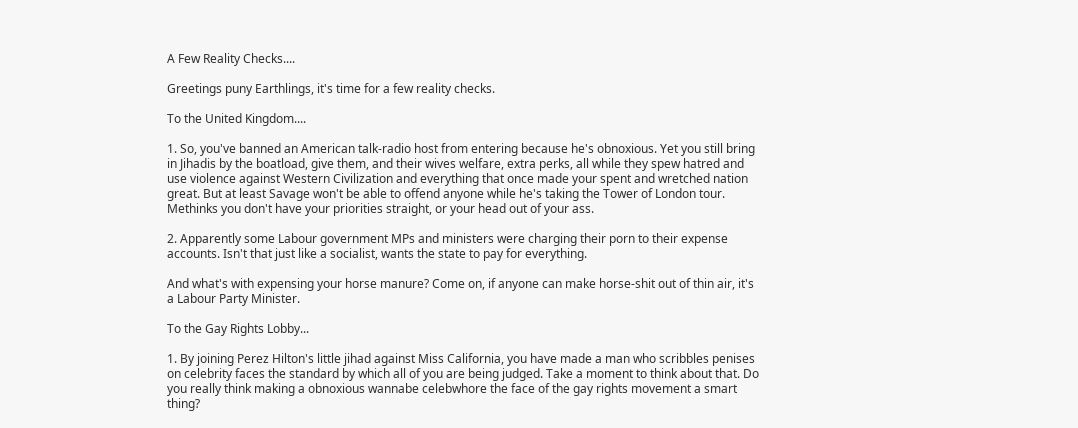A Few Reality Checks....

Greetings puny Earthlings, it's time for a few reality checks.

To the United Kingdom....

1. So, you've banned an American talk-radio host from entering because he's obnoxious. Yet you still bring in Jihadis by the boatload, give them, and their wives welfare, extra perks, all while they spew hatred and use violence against Western Civilization and everything that once made your spent and wretched nation great. But at least Savage won't be able to offend anyone while he's taking the Tower of London tour. Methinks you don't have your priorities straight, or your head out of your ass.

2. Apparently some Labour government MPs and ministers were charging their porn to their expense accounts. Isn't that just like a socialist, wants the state to pay for everything.

And what's with expensing your horse manure? Come on, if anyone can make horse-shit out of thin air, it's a Labour Party Minister.

To the Gay Rights Lobby...

1. By joining Perez Hilton's little jihad against Miss California, you have made a man who scribbles penises on celebrity faces the standard by which all of you are being judged. Take a moment to think about that. Do you really think making a obnoxious wannabe celebwhore the face of the gay rights movement a smart thing?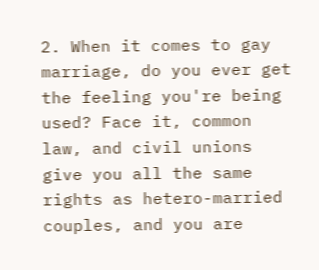2. When it comes to gay marriage, do you ever get the feeling you're being used? Face it, common law, and civil unions give you all the same rights as hetero-married couples, and you are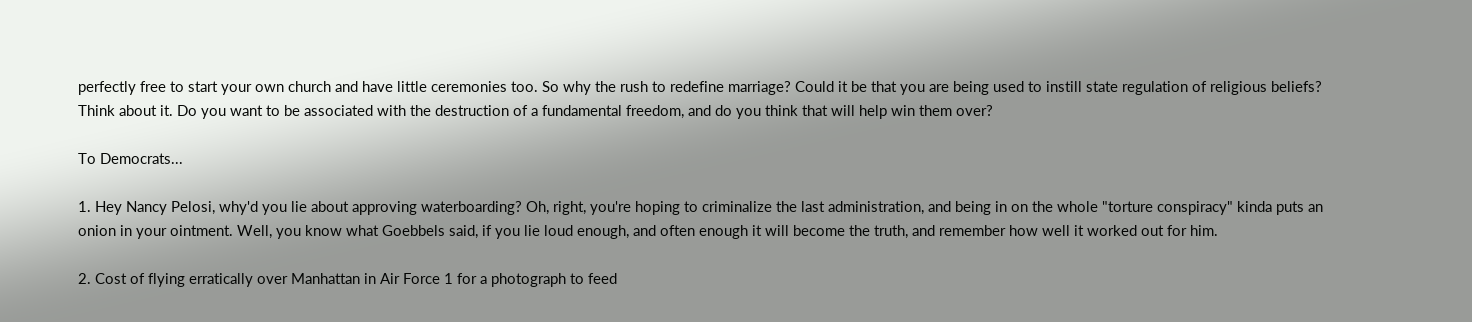perfectly free to start your own church and have little ceremonies too. So why the rush to redefine marriage? Could it be that you are being used to instill state regulation of religious beliefs? Think about it. Do you want to be associated with the destruction of a fundamental freedom, and do you think that will help win them over?

To Democrats...

1. Hey Nancy Pelosi, why'd you lie about approving waterboarding? Oh, right, you're hoping to criminalize the last administration, and being in on the whole "torture conspiracy" kinda puts an onion in your ointment. Well, you know what Goebbels said, if you lie loud enough, and often enough it will become the truth, and remember how well it worked out for him.

2. Cost of flying erratically over Manhattan in Air Force 1 for a photograph to feed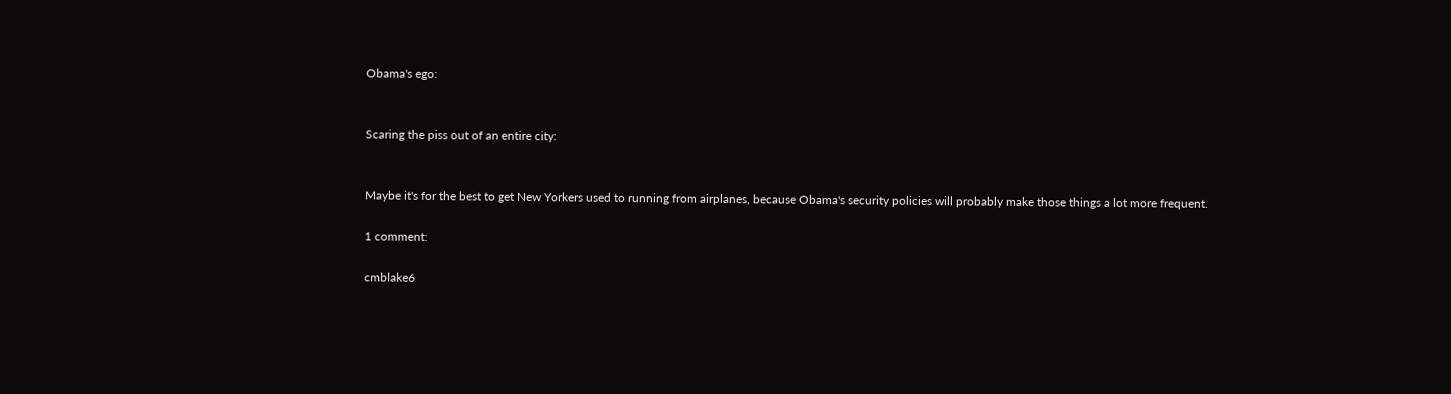Obama's ego:


Scaring the piss out of an entire city:


Maybe it's for the best to get New Yorkers used to running from airplanes, because Obama's security policies will probably make those things a lot more frequent.

1 comment:

cmblake6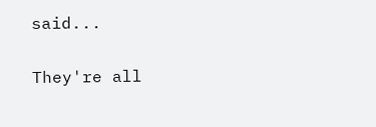said...

They're all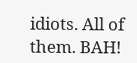idiots. All of them. BAH!